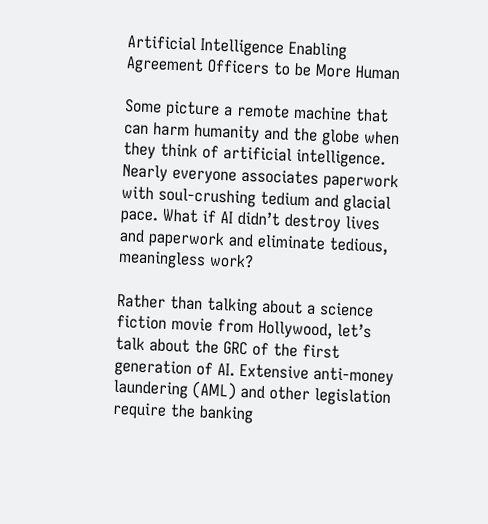Artificial Intelligence Enabling Agreement Officers to be More Human

Some picture a remote machine that can harm humanity and the globe when they think of artificial intelligence. Nearly everyone associates paperwork with soul-crushing tedium and glacial pace. What if AI didn’t destroy lives and paperwork and eliminate tedious, meaningless work?

Rather than talking about a science fiction movie from Hollywood, let’s talk about the GRC of the first generation of AI. Extensive anti-money laundering (AML) and other legislation require the banking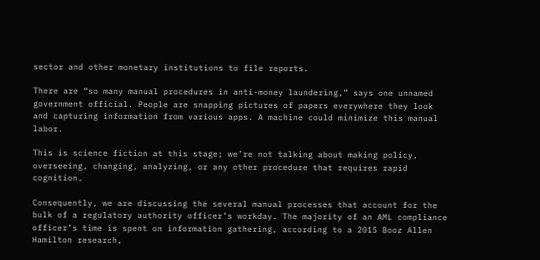sector and other monetary institutions to file reports.

There are “so many manual procedures in anti-money laundering,” says one unnamed government official. People are snapping pictures of papers everywhere they look and capturing information from various apps. A machine could minimize this manual labor.

This is science fiction at this stage; we’re not talking about making policy, overseeing, changing, analyzing, or any other procedure that requires rapid cognition.

Consequently, we are discussing the several manual processes that account for the bulk of a regulatory authority officer’s workday. The majority of an AML compliance officer’s time is spent on information gathering, according to a 2015 Booz Allen Hamilton research,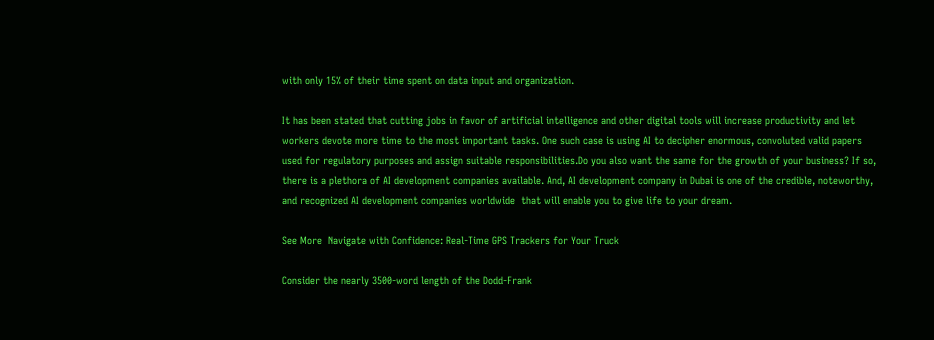with only 15% of their time spent on data input and organization.

It has been stated that cutting jobs in favor of artificial intelligence and other digital tools will increase productivity and let workers devote more time to the most important tasks. One such case is using AI to decipher enormous, convoluted valid papers used for regulatory purposes and assign suitable responsibilities.Do you also want the same for the growth of your business? If so, there is a plethora of AI development companies available. And, AI development company in Dubai is one of the credible, noteworthy, and recognized AI development companies worldwide  that will enable you to give life to your dream.

See More  Navigate with Confidence: Real-Time GPS Trackers for Your Truck

Consider the nearly 3500-word length of the Dodd-Frank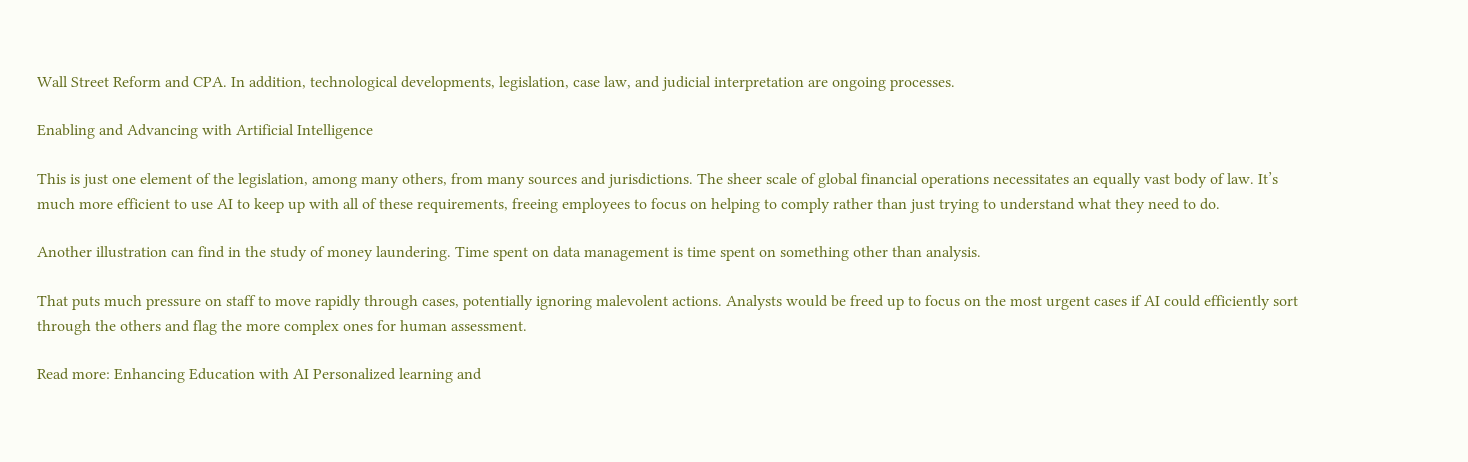Wall Street Reform and CPA. In addition, technological developments, legislation, case law, and judicial interpretation are ongoing processes.

Enabling and Advancing with Artificial Intelligence

This is just one element of the legislation, among many others, from many sources and jurisdictions. The sheer scale of global financial operations necessitates an equally vast body of law. It’s much more efficient to use AI to keep up with all of these requirements, freeing employees to focus on helping to comply rather than just trying to understand what they need to do.

Another illustration can find in the study of money laundering. Time spent on data management is time spent on something other than analysis.

That puts much pressure on staff to move rapidly through cases, potentially ignoring malevolent actions. Analysts would be freed up to focus on the most urgent cases if AI could efficiently sort through the others and flag the more complex ones for human assessment.

Read more: Enhancing Education with AI Personalized learning and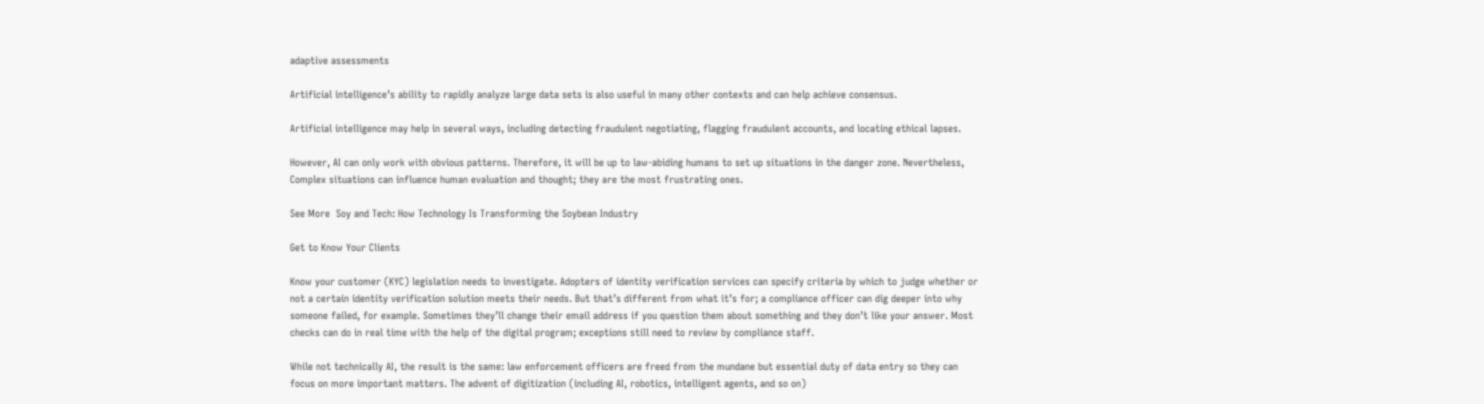adaptive assessments

Artificial intelligence’s ability to rapidly analyze large data sets is also useful in many other contexts and can help achieve consensus.

Artificial intelligence may help in several ways, including detecting fraudulent negotiating, flagging fraudulent accounts, and locating ethical lapses.

However, AI can only work with obvious patterns. Therefore, it will be up to law-abiding humans to set up situations in the danger zone. Nevertheless, Complex situations can influence human evaluation and thought; they are the most frustrating ones.

See More  Soy and Tech: How Technology Is Transforming the Soybean Industry

Get to Know Your Clients

Know your customer (KYC) legislation needs to investigate. Adopters of identity verification services can specify criteria by which to judge whether or not a certain identity verification solution meets their needs. But that’s different from what it’s for; a compliance officer can dig deeper into why someone failed, for example. Sometimes they’ll change their email address if you question them about something and they don’t like your answer. Most checks can do in real time with the help of the digital program; exceptions still need to review by compliance staff.

While not technically AI, the result is the same: law enforcement officers are freed from the mundane but essential duty of data entry so they can focus on more important matters. The advent of digitization (including AI, robotics, intelligent agents, and so on)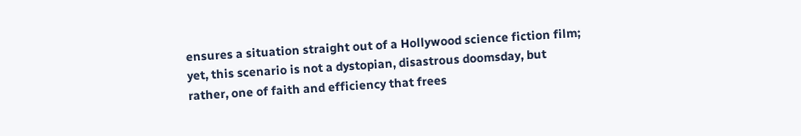ensures a situation straight out of a Hollywood science fiction film; yet, this scenario is not a dystopian, disastrous doomsday, but rather, one of faith and efficiency that frees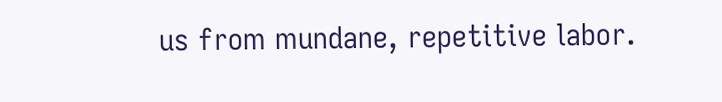us from mundane, repetitive labor.